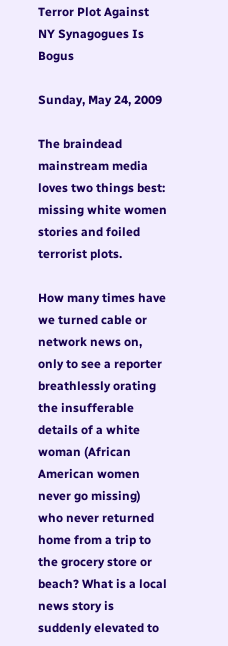Terror Plot Against NY Synagogues Is Bogus

Sunday, May 24, 2009

The braindead mainstream media loves two things best: missing white women stories and foiled terrorist plots.

How many times have we turned cable or network news on, only to see a reporter breathlessly orating the insufferable details of a white woman (African American women never go missing) who never returned home from a trip to the grocery store or beach? What is a local news story is suddenly elevated to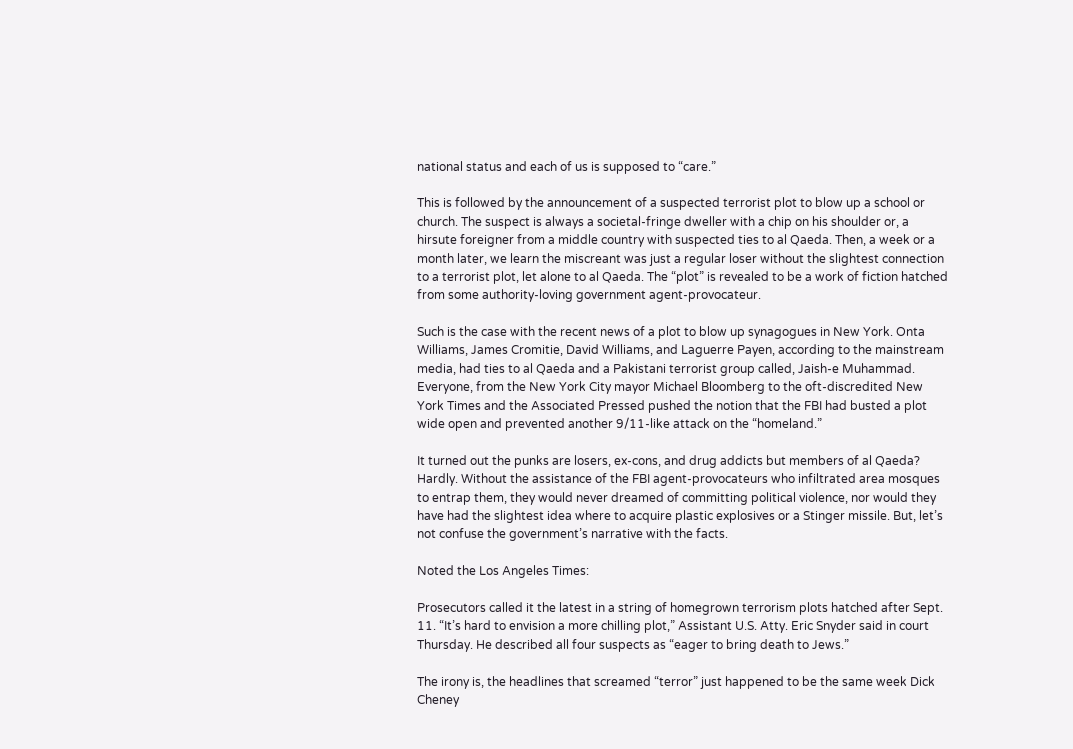national status and each of us is supposed to “care.”

This is followed by the announcement of a suspected terrorist plot to blow up a school or church. The suspect is always a societal-fringe dweller with a chip on his shoulder or, a hirsute foreigner from a middle country with suspected ties to al Qaeda. Then, a week or a month later, we learn the miscreant was just a regular loser without the slightest connection to a terrorist plot, let alone to al Qaeda. The “plot” is revealed to be a work of fiction hatched from some authority-loving government agent-provocateur.

Such is the case with the recent news of a plot to blow up synagogues in New York. Onta Williams, James Cromitie, David Williams, and Laguerre Payen, according to the mainstream media, had ties to al Qaeda and a Pakistani terrorist group called, Jaish-e Muhammad. Everyone, from the New York City mayor Michael Bloomberg to the oft-discredited New York Times and the Associated Pressed pushed the notion that the FBI had busted a plot wide open and prevented another 9/11-like attack on the “homeland.”

It turned out the punks are losers, ex-cons, and drug addicts but members of al Qaeda? Hardly. Without the assistance of the FBI agent-provocateurs who infiltrated area mosques to entrap them, they would never dreamed of committing political violence, nor would they have had the slightest idea where to acquire plastic explosives or a Stinger missile. But, let’s not confuse the government’s narrative with the facts.

Noted the Los Angeles Times:

Prosecutors called it the latest in a string of homegrown terrorism plots hatched after Sept. 11. “It’s hard to envision a more chilling plot,” Assistant U.S. Atty. Eric Snyder said in court Thursday. He described all four suspects as “eager to bring death to Jews.”

The irony is, the headlines that screamed “terror” just happened to be the same week Dick Cheney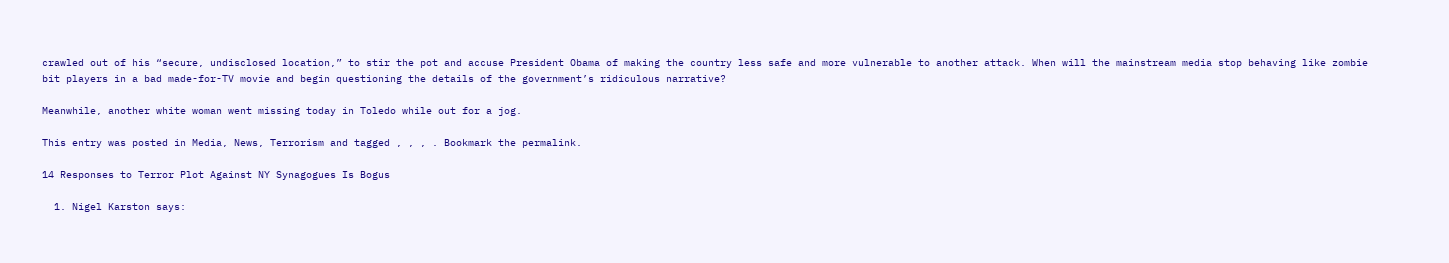crawled out of his “secure, undisclosed location,” to stir the pot and accuse President Obama of making the country less safe and more vulnerable to another attack. When will the mainstream media stop behaving like zombie bit players in a bad made-for-TV movie and begin questioning the details of the government’s ridiculous narrative?

Meanwhile, another white woman went missing today in Toledo while out for a jog.

This entry was posted in Media, News, Terrorism and tagged , , , . Bookmark the permalink.

14 Responses to Terror Plot Against NY Synagogues Is Bogus

  1. Nigel Karston says: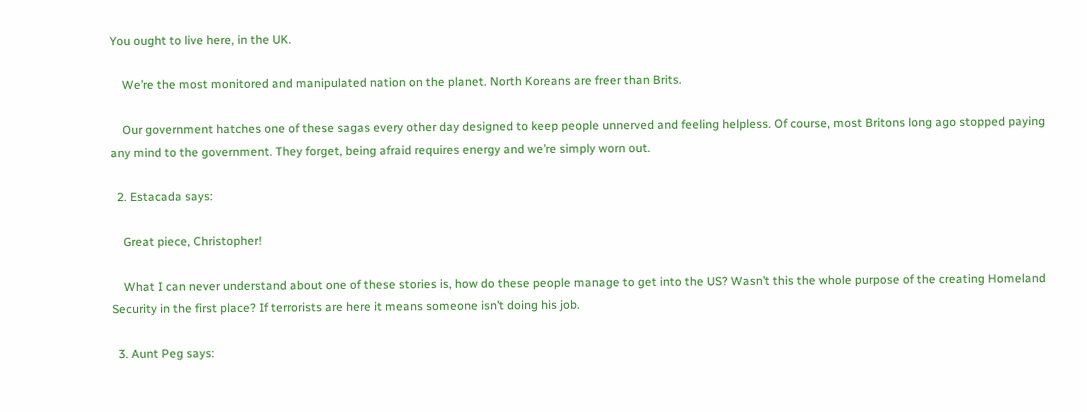You ought to live here, in the UK.

    We’re the most monitored and manipulated nation on the planet. North Koreans are freer than Brits.

    Our government hatches one of these sagas every other day designed to keep people unnerved and feeling helpless. Of course, most Britons long ago stopped paying any mind to the government. They forget, being afraid requires energy and we’re simply worn out.

  2. Estacada says:

    Great piece, Christopher!

    What I can never understand about one of these stories is, how do these people manage to get into the US? Wasn’t this the whole purpose of the creating Homeland Security in the first place? If terrorists are here it means someone isn’t doing his job.

  3. Aunt Peg says: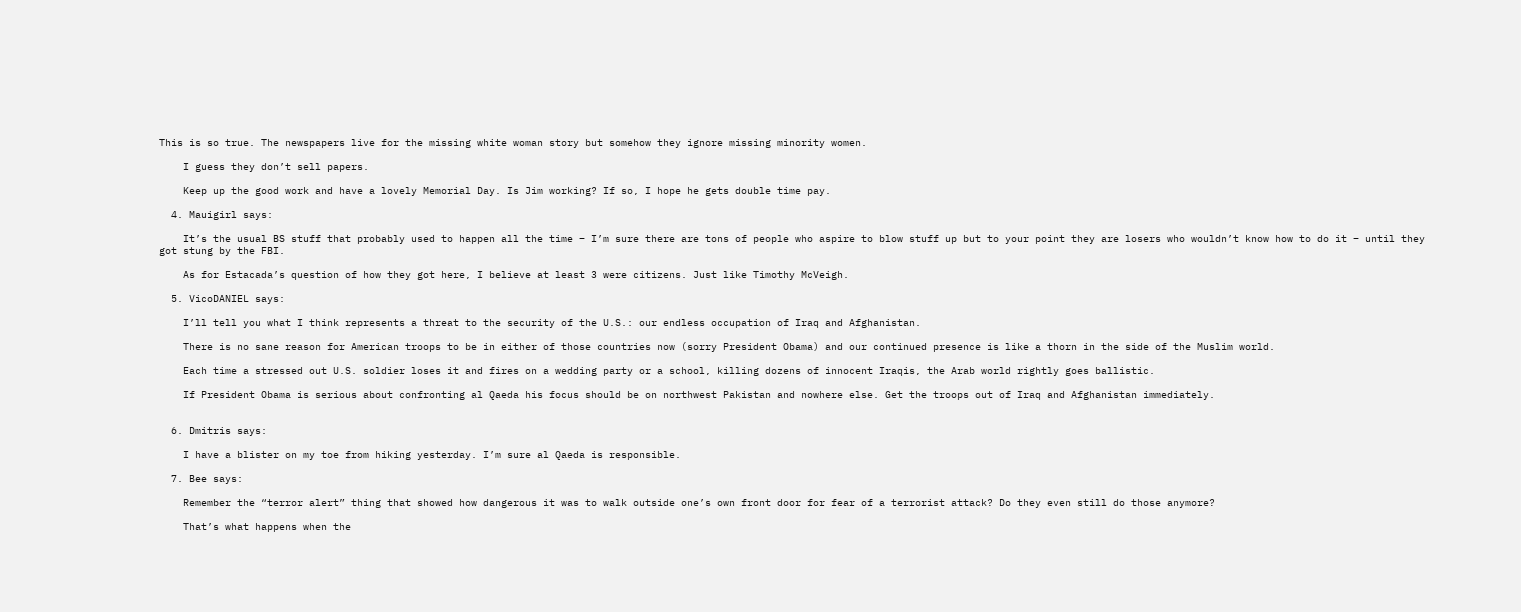This is so true. The newspapers live for the missing white woman story but somehow they ignore missing minority women.

    I guess they don’t sell papers.

    Keep up the good work and have a lovely Memorial Day. Is Jim working? If so, I hope he gets double time pay.

  4. Mauigirl says:

    It’s the usual BS stuff that probably used to happen all the time – I’m sure there are tons of people who aspire to blow stuff up but to your point they are losers who wouldn’t know how to do it – until they got stung by the FBI.

    As for Estacada’s question of how they got here, I believe at least 3 were citizens. Just like Timothy McVeigh.

  5. VicoDANIEL says:

    I’ll tell you what I think represents a threat to the security of the U.S.: our endless occupation of Iraq and Afghanistan.

    There is no sane reason for American troops to be in either of those countries now (sorry President Obama) and our continued presence is like a thorn in the side of the Muslim world.

    Each time a stressed out U.S. soldier loses it and fires on a wedding party or a school, killing dozens of innocent Iraqis, the Arab world rightly goes ballistic.

    If President Obama is serious about confronting al Qaeda his focus should be on northwest Pakistan and nowhere else. Get the troops out of Iraq and Afghanistan immediately.


  6. Dmitris says:

    I have a blister on my toe from hiking yesterday. I’m sure al Qaeda is responsible.

  7. Bee says:

    Remember the “terror alert” thing that showed how dangerous it was to walk outside one’s own front door for fear of a terrorist attack? Do they even still do those anymore?

    That’s what happens when the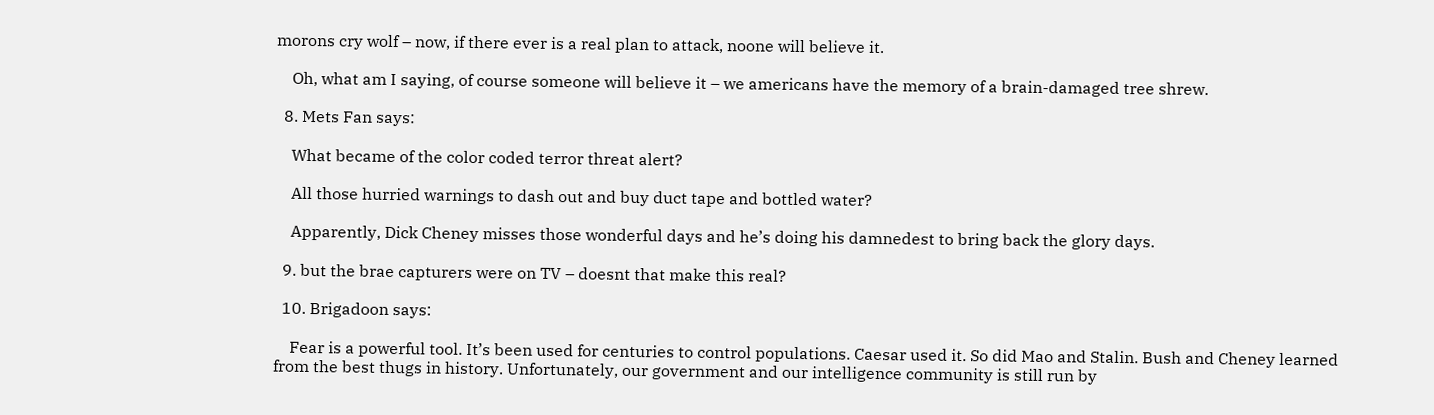morons cry wolf – now, if there ever is a real plan to attack, noone will believe it.

    Oh, what am I saying, of course someone will believe it – we americans have the memory of a brain-damaged tree shrew.

  8. Mets Fan says:

    What became of the color coded terror threat alert?

    All those hurried warnings to dash out and buy duct tape and bottled water?

    Apparently, Dick Cheney misses those wonderful days and he’s doing his damnedest to bring back the glory days.

  9. but the brae capturers were on TV – doesnt that make this real?

  10. Brigadoon says:

    Fear is a powerful tool. It’s been used for centuries to control populations. Caesar used it. So did Mao and Stalin. Bush and Cheney learned from the best thugs in history. Unfortunately, our government and our intelligence community is still run by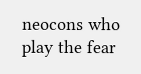neocons who play the fear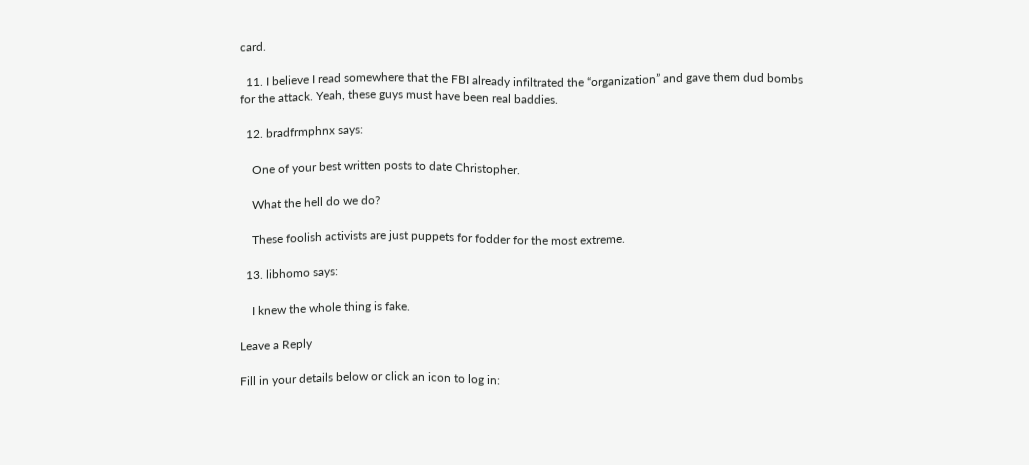card.

  11. I believe I read somewhere that the FBI already infiltrated the “organization” and gave them dud bombs for the attack. Yeah, these guys must have been real baddies.

  12. bradfrmphnx says:

    One of your best written posts to date Christopher.

    What the hell do we do?

    These foolish activists are just puppets for fodder for the most extreme.

  13. libhomo says:

    I knew the whole thing is fake.

Leave a Reply

Fill in your details below or click an icon to log in: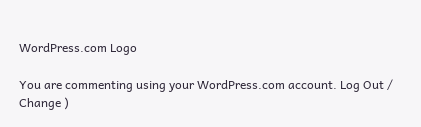WordPress.com Logo

You are commenting using your WordPress.com account. Log Out /  Change )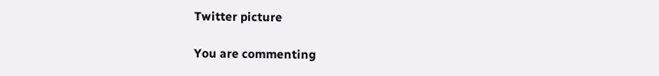Twitter picture

You are commenting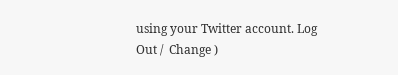using your Twitter account. Log Out /  Change )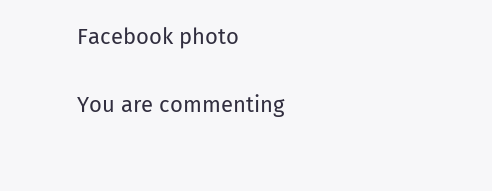Facebook photo

You are commenting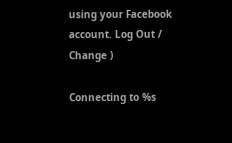using your Facebook account. Log Out /  Change )

Connecting to %s